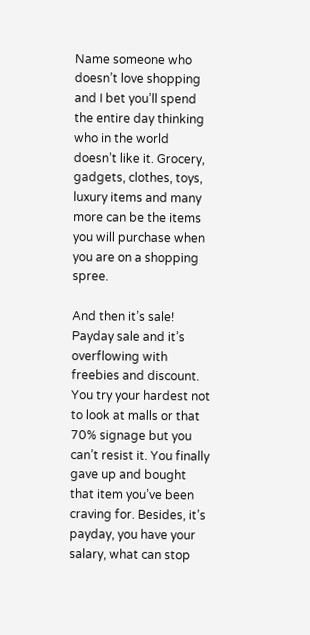Name someone who doesn’t love shopping and I bet you’ll spend the entire day thinking who in the world doesn’t like it. Grocery, gadgets, clothes, toys, luxury items and many more can be the items you will purchase when you are on a shopping spree.

And then it’s sale! Payday sale and it’s overflowing with freebies and discount. You try your hardest not to look at malls or that 70% signage but you can’t resist it. You finally gave up and bought that item you’ve been craving for. Besides, it’s payday, you have your salary, what can stop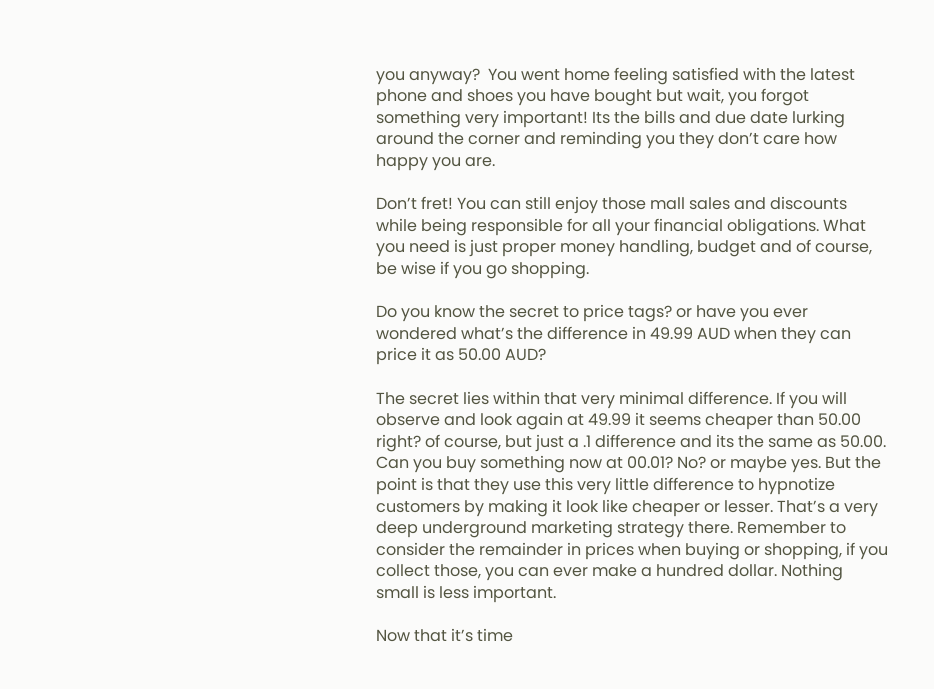you anyway?  You went home feeling satisfied with the latest phone and shoes you have bought but wait, you forgot something very important! Its the bills and due date lurking around the corner and reminding you they don’t care how happy you are.

Don’t fret! You can still enjoy those mall sales and discounts while being responsible for all your financial obligations. What you need is just proper money handling, budget and of course, be wise if you go shopping.

Do you know the secret to price tags? or have you ever wondered what’s the difference in 49.99 AUD when they can price it as 50.00 AUD?

The secret lies within that very minimal difference. If you will observe and look again at 49.99 it seems cheaper than 50.00 right? of course, but just a .1 difference and its the same as 50.00. Can you buy something now at 00.01? No? or maybe yes. But the point is that they use this very little difference to hypnotize customers by making it look like cheaper or lesser. That’s a very deep underground marketing strategy there. Remember to consider the remainder in prices when buying or shopping, if you collect those, you can ever make a hundred dollar. Nothing small is less important.

Now that it’s time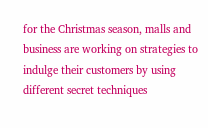for the Christmas season, malls and business are working on strategies to indulge their customers by using different secret techniques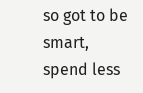so got to be smart, spend less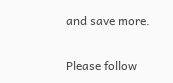and save more.

Please follow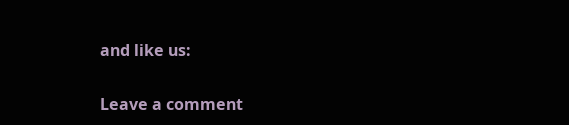and like us:

Leave a comment